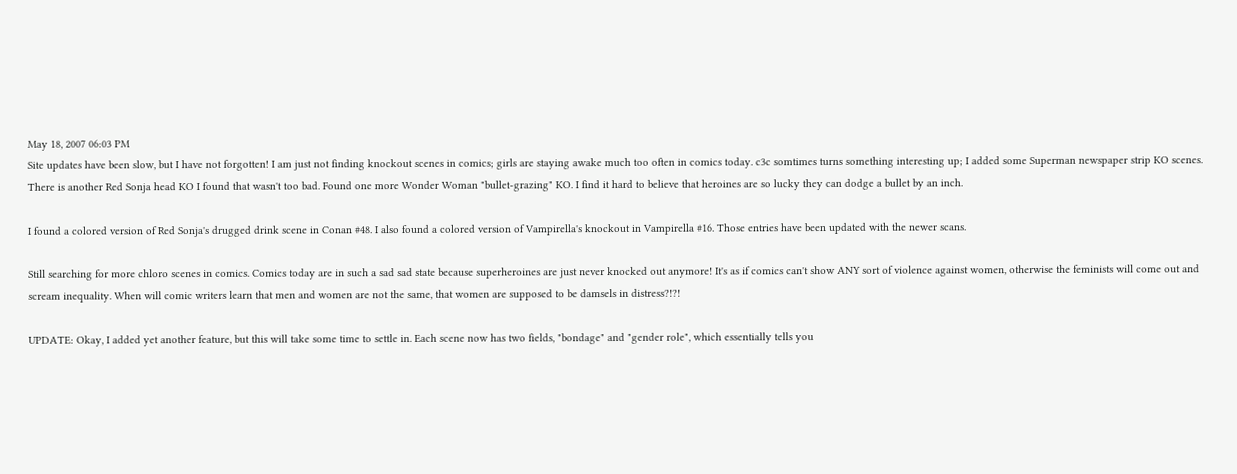May 18, 2007 06:03 PM
Site updates have been slow, but I have not forgotten! I am just not finding knockout scenes in comics; girls are staying awake much too often in comics today. c3c somtimes turns something interesting up; I added some Superman newspaper strip KO scenes. There is another Red Sonja head KO I found that wasn't too bad. Found one more Wonder Woman "bullet-grazing" KO. I find it hard to believe that heroines are so lucky they can dodge a bullet by an inch.

I found a colored version of Red Sonja's drugged drink scene in Conan #48. I also found a colored version of Vampirella's knockout in Vampirella #16. Those entries have been updated with the newer scans.

Still searching for more chloro scenes in comics. Comics today are in such a sad sad state because superheroines are just never knocked out anymore! It's as if comics can't show ANY sort of violence against women, otherwise the feminists will come out and scream inequality. When will comic writers learn that men and women are not the same, that women are supposed to be damsels in distress?!?!

UPDATE: Okay, I added yet another feature, but this will take some time to settle in. Each scene now has two fields, "bondage" and "gender role", which essentially tells you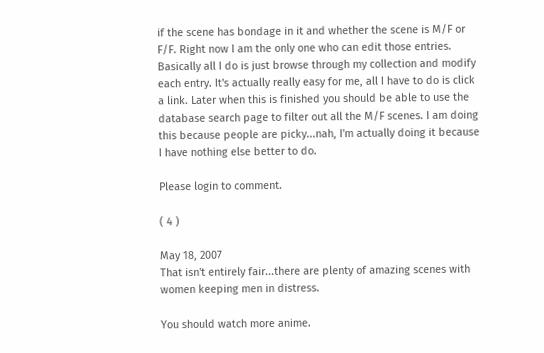if the scene has bondage in it and whether the scene is M/F or F/F. Right now I am the only one who can edit those entries. Basically all I do is just browse through my collection and modify each entry. It's actually really easy for me, all I have to do is click a link. Later when this is finished you should be able to use the database search page to filter out all the M/F scenes. I am doing this because people are picky...nah, I'm actually doing it because I have nothing else better to do.

Please login to comment.

( 4 )

May 18, 2007
That isn't entirely fair...there are plenty of amazing scenes with women keeping men in distress.

You should watch more anime.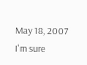May 18, 2007
I'm sure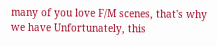many of you love F/M scenes, that's why we have Unfortunately, this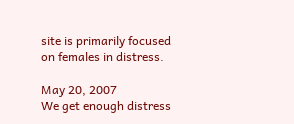site is primarily focused on females in distress.

May 20, 2007
We get enough distress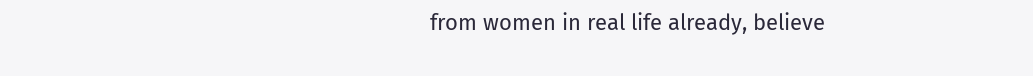from women in real life already, believe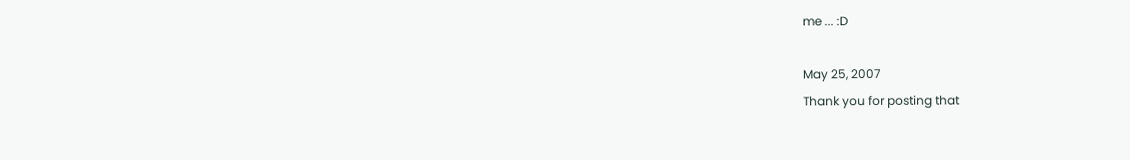me ... :D

May 25, 2007
Thank you for posting that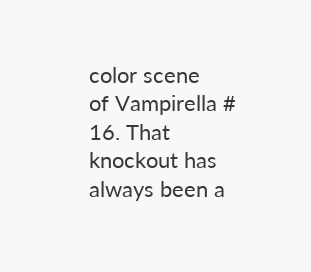color scene
of Vampirella # 16. That knockout has
always been a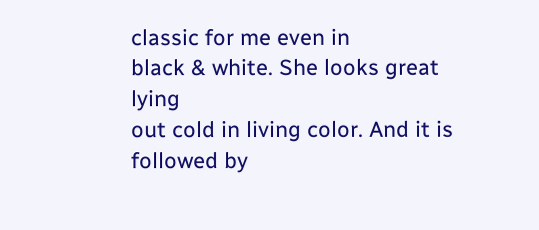classic for me even in
black & white. She looks great lying
out cold in living color. And it is
followed by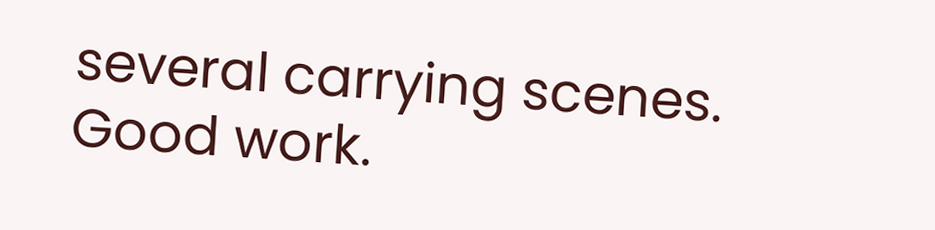several carrying scenes.
Good work.